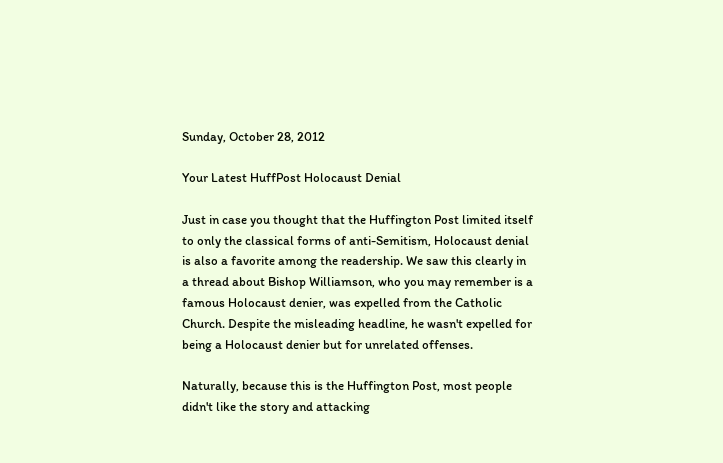Sunday, October 28, 2012

Your Latest HuffPost Holocaust Denial

Just in case you thought that the Huffington Post limited itself to only the classical forms of anti-Semitism, Holocaust denial is also a favorite among the readership. We saw this clearly in a thread about Bishop Williamson, who you may remember is a famous Holocaust denier, was expelled from the Catholic Church. Despite the misleading headline, he wasn't expelled for being a Holocaust denier but for unrelated offenses.

Naturally, because this is the Huffington Post, most people didn't like the story and attacking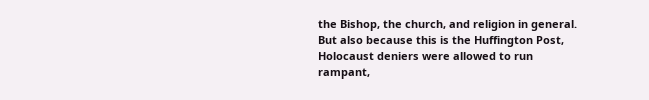the Bishop, the church, and religion in general. But also because this is the Huffington Post, Holocaust deniers were allowed to run rampant,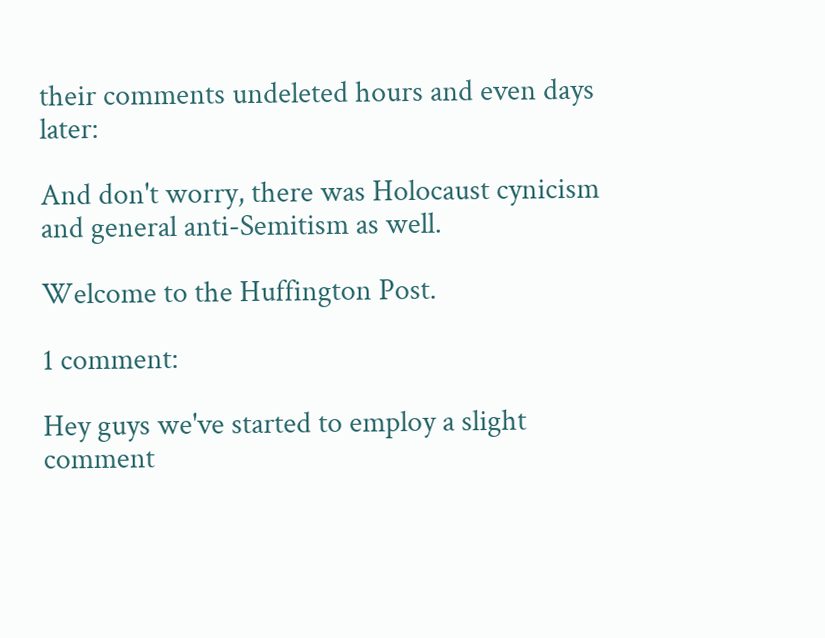their comments undeleted hours and even days later:

And don't worry, there was Holocaust cynicism and general anti-Semitism as well.

Welcome to the Huffington Post.

1 comment:

Hey guys we've started to employ a slight comment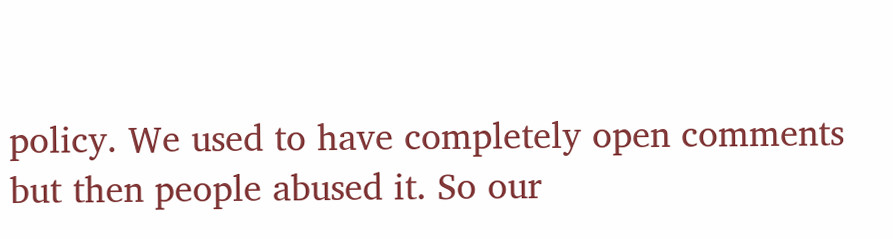policy. We used to have completely open comments but then people abused it. So our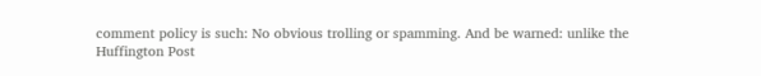comment policy is such: No obvious trolling or spamming. And be warned: unlike the Huffington Post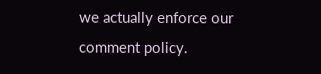we actually enforce our comment policy.